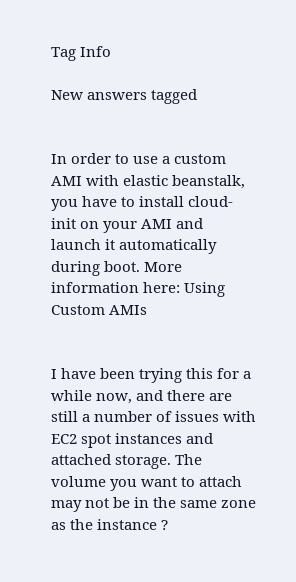Tag Info

New answers tagged


In order to use a custom AMI with elastic beanstalk, you have to install cloud-init on your AMI and launch it automatically during boot. More information here: Using Custom AMIs


I have been trying this for a while now, and there are still a number of issues with EC2 spot instances and attached storage. The volume you want to attach may not be in the same zone as the instance ?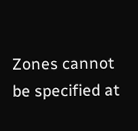Zones cannot be specified at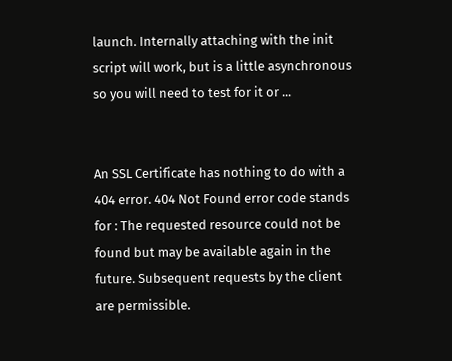launch. Internally attaching with the init script will work, but is a little asynchronous so you will need to test for it or ...


An SSL Certificate has nothing to do with a 404 error. 404 Not Found error code stands for : The requested resource could not be found but may be available again in the future. Subsequent requests by the client are permissible.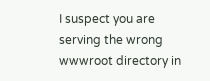I suspect you are serving the wrong wwwroot directory in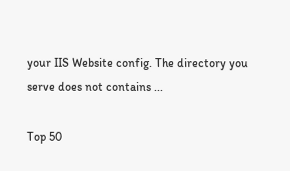your IIS Website config. The directory you serve does not contains ...

Top 50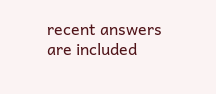recent answers are included